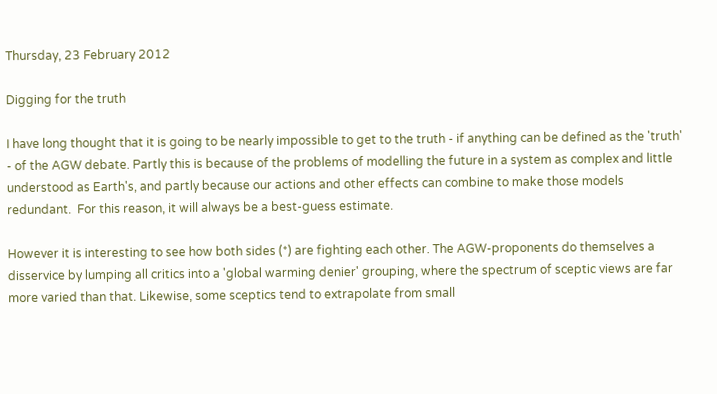Thursday, 23 February 2012

Digging for the truth

I have long thought that it is going to be nearly impossible to get to the truth - if anything can be defined as the 'truth' - of the AGW debate. Partly this is because of the problems of modelling the future in a system as complex and little understood as Earth's, and partly because our actions and other effects can combine to make those models redundant.  For this reason, it will always be a best-guess estimate.

However it is interesting to see how both sides (*) are fighting each other. The AGW-proponents do themselves a disservice by lumping all critics into a 'global warming denier' grouping, where the spectrum of sceptic views are far more varied than that. Likewise, some sceptics tend to extrapolate from small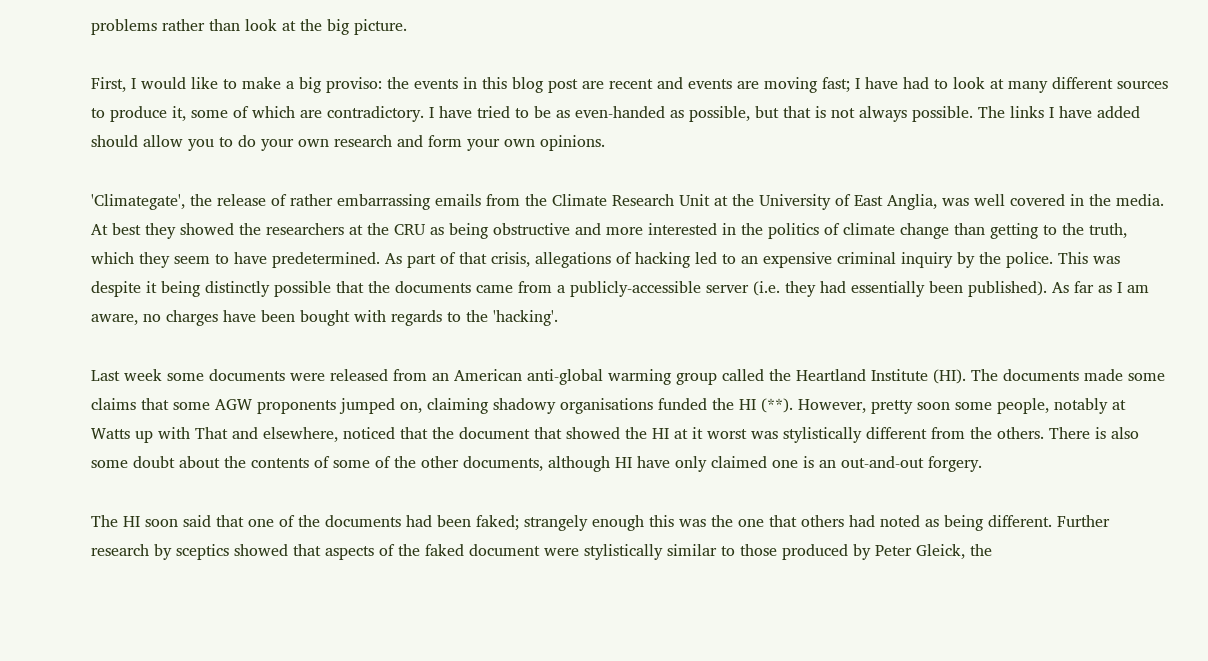problems rather than look at the big picture.

First, I would like to make a big proviso: the events in this blog post are recent and events are moving fast; I have had to look at many different sources to produce it, some of which are contradictory. I have tried to be as even-handed as possible, but that is not always possible. The links I have added should allow you to do your own research and form your own opinions.

'Climategate', the release of rather embarrassing emails from the Climate Research Unit at the University of East Anglia, was well covered in the media. At best they showed the researchers at the CRU as being obstructive and more interested in the politics of climate change than getting to the truth, which they seem to have predetermined. As part of that crisis, allegations of hacking led to an expensive criminal inquiry by the police. This was despite it being distinctly possible that the documents came from a publicly-accessible server (i.e. they had essentially been published). As far as I am aware, no charges have been bought with regards to the 'hacking'.

Last week some documents were released from an American anti-global warming group called the Heartland Institute (HI). The documents made some claims that some AGW proponents jumped on, claiming shadowy organisations funded the HI (**). However, pretty soon some people, notably at Watts up with That and elsewhere, noticed that the document that showed the HI at it worst was stylistically different from the others. There is also some doubt about the contents of some of the other documents, although HI have only claimed one is an out-and-out forgery.

The HI soon said that one of the documents had been faked; strangely enough this was the one that others had noted as being different. Further research by sceptics showed that aspects of the faked document were stylistically similar to those produced by Peter Gleick, the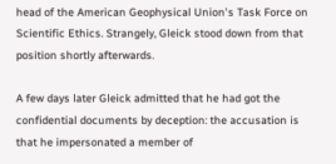head of the American Geophysical Union's Task Force on Scientific Ethics. Strangely, Gleick stood down from that position shortly afterwards.

A few days later Gleick admitted that he had got the confidential documents by deception: the accusation is that he impersonated a member of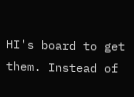HI's board to get them. Instead of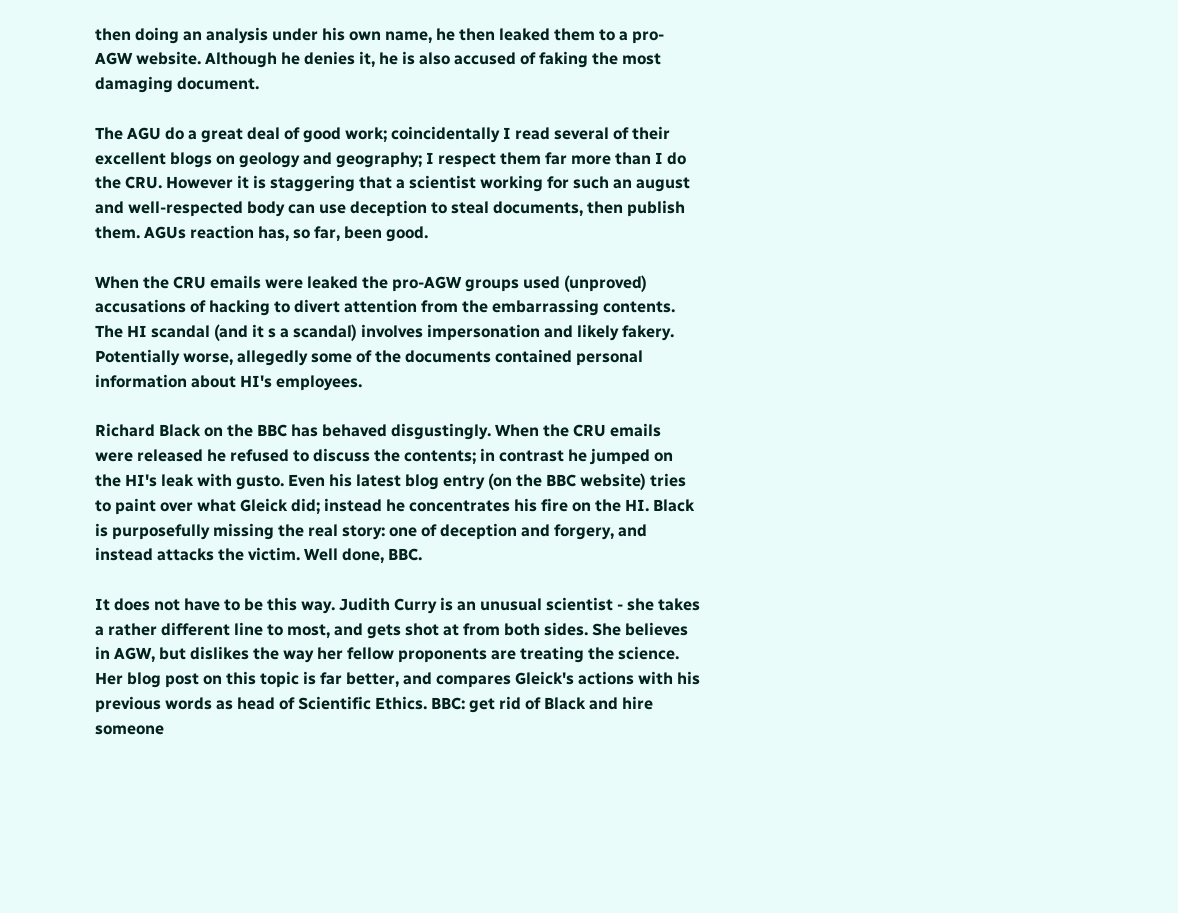then doing an analysis under his own name, he then leaked them to a pro-AGW website. Although he denies it, he is also accused of faking the most damaging document.

The AGU do a great deal of good work; coincidentally I read several of their excellent blogs on geology and geography; I respect them far more than I do the CRU. However it is staggering that a scientist working for such an august and well-respected body can use deception to steal documents, then publish them. AGUs reaction has, so far, been good.

When the CRU emails were leaked the pro-AGW groups used (unproved) accusations of hacking to divert attention from the embarrassing contents. The HI scandal (and it s a scandal) involves impersonation and likely fakery. Potentially worse, allegedly some of the documents contained personal information about HI's employees.

Richard Black on the BBC has behaved disgustingly. When the CRU emails were released he refused to discuss the contents; in contrast he jumped on the HI's leak with gusto. Even his latest blog entry (on the BBC website) tries to paint over what Gleick did; instead he concentrates his fire on the HI. Black is purposefully missing the real story: one of deception and forgery, and instead attacks the victim. Well done, BBC.

It does not have to be this way. Judith Curry is an unusual scientist - she takes a rather different line to most, and gets shot at from both sides. She believes in AGW, but dislikes the way her fellow proponents are treating the science. Her blog post on this topic is far better, and compares Gleick's actions with his previous words as head of Scientific Ethics. BBC: get rid of Black and hire someone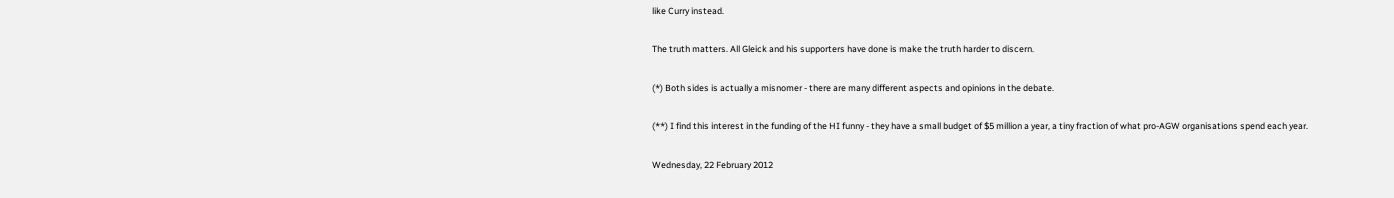like Curry instead.

The truth matters. All Gleick and his supporters have done is make the truth harder to discern.

(*) Both sides is actually a misnomer - there are many different aspects and opinions in the debate.

(**) I find this interest in the funding of the HI funny - they have a small budget of $5 million a year, a tiny fraction of what pro-AGW organisations spend each year.

Wednesday, 22 February 2012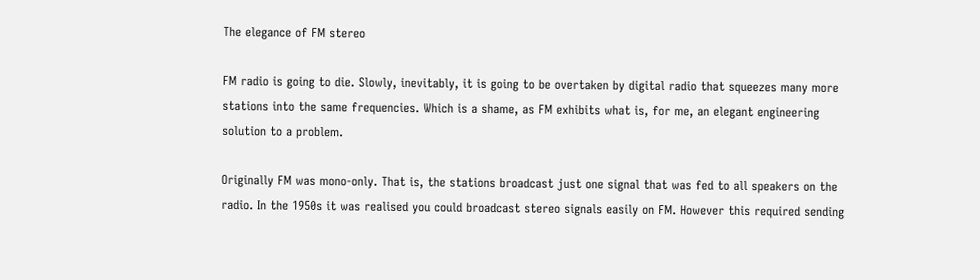The elegance of FM stereo

FM radio is going to die. Slowly, inevitably, it is going to be overtaken by digital radio that squeezes many more stations into the same frequencies. Which is a shame, as FM exhibits what is, for me, an elegant engineering solution to a problem.

Originally FM was mono-only. That is, the stations broadcast just one signal that was fed to all speakers on the radio. In the 1950s it was realised you could broadcast stereo signals easily on FM. However this required sending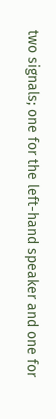two signals; one for the left-hand speaker and one for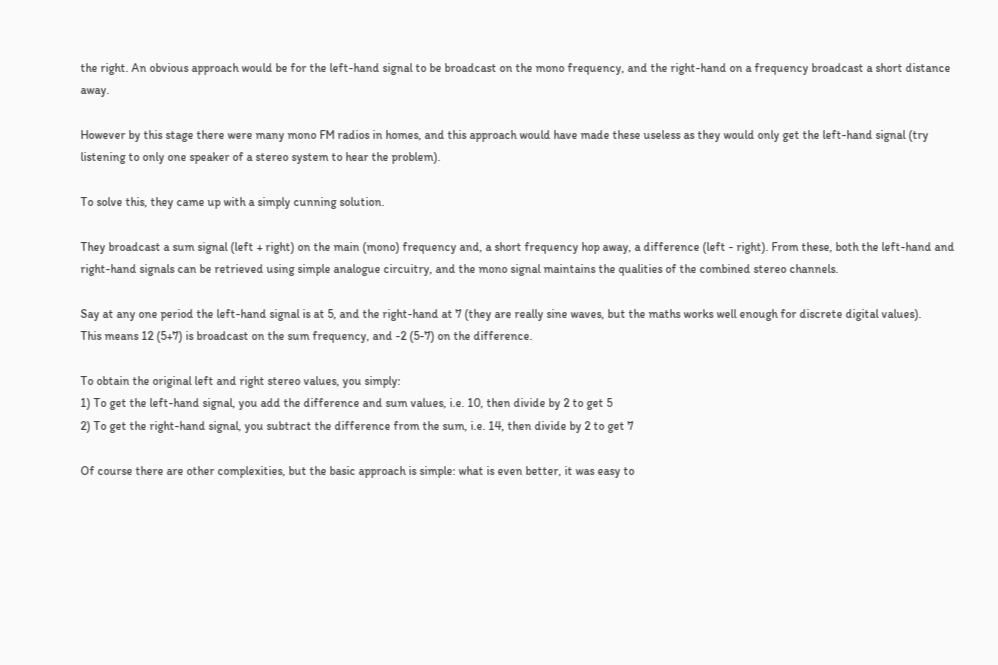the right. An obvious approach would be for the left-hand signal to be broadcast on the mono frequency, and the right-hand on a frequency broadcast a short distance away.

However by this stage there were many mono FM radios in homes, and this approach would have made these useless as they would only get the left-hand signal (try listening to only one speaker of a stereo system to hear the problem).

To solve this, they came up with a simply cunning solution.

They broadcast a sum signal (left + right) on the main (mono) frequency and, a short frequency hop away, a difference (left - right). From these, both the left-hand and right-hand signals can be retrieved using simple analogue circuitry, and the mono signal maintains the qualities of the combined stereo channels.

Say at any one period the left-hand signal is at 5, and the right-hand at 7 (they are really sine waves, but the maths works well enough for discrete digital values).
This means 12 (5+7) is broadcast on the sum frequency, and -2 (5-7) on the difference.

To obtain the original left and right stereo values, you simply:
1) To get the left-hand signal, you add the difference and sum values, i.e. 10, then divide by 2 to get 5
2) To get the right-hand signal, you subtract the difference from the sum, i.e. 14, then divide by 2 to get 7

Of course there are other complexities, but the basic approach is simple: what is even better, it was easy to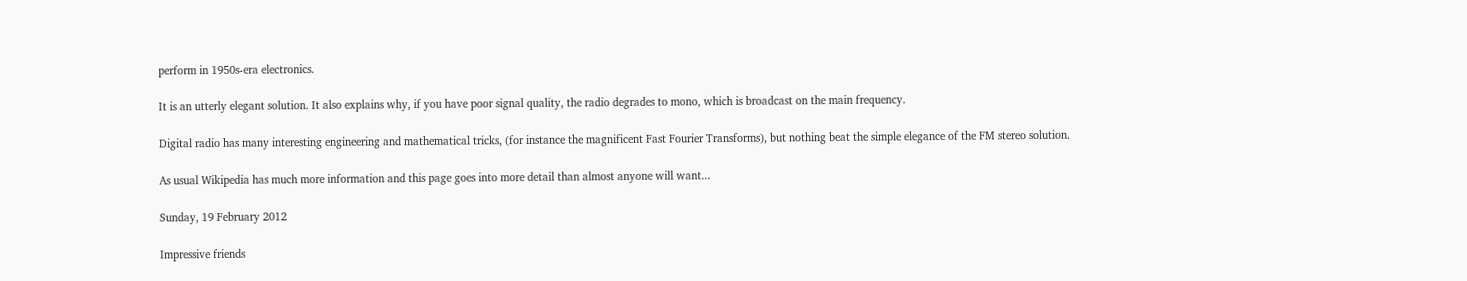perform in 1950s-era electronics.

It is an utterly elegant solution. It also explains why, if you have poor signal quality, the radio degrades to mono, which is broadcast on the main frequency.

Digital radio has many interesting engineering and mathematical tricks, (for instance the magnificent Fast Fourier Transforms), but nothing beat the simple elegance of the FM stereo solution.

As usual Wikipedia has much more information and this page goes into more detail than almost anyone will want...

Sunday, 19 February 2012

Impressive friends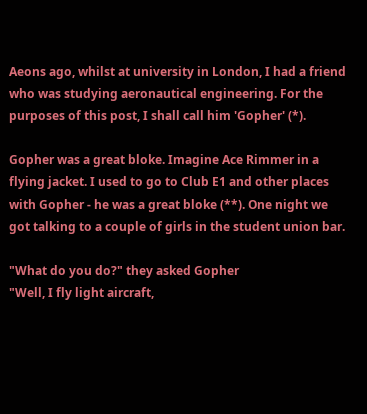Aeons ago, whilst at university in London, I had a friend who was studying aeronautical engineering. For the purposes of this post, I shall call him 'Gopher' (*).

Gopher was a great bloke. Imagine Ace Rimmer in a flying jacket. I used to go to Club E1 and other places with Gopher - he was a great bloke (**). One night we got talking to a couple of girls in the student union bar.

"What do you do?" they asked Gopher
"Well, I fly light aircraft,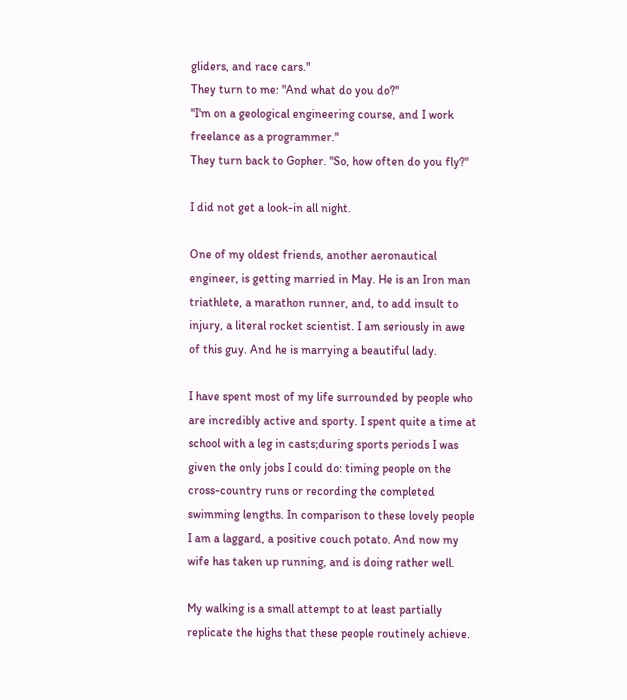gliders, and race cars."
They turn to me: "And what do you do?"
"I'm on a geological engineering course, and I work freelance as a programmer."
They turn back to Gopher. "So, how often do you fly?"

I did not get a look-in all night.

One of my oldest friends, another aeronautical engineer, is getting married in May. He is an Iron man triathlete, a marathon runner, and, to add insult to injury, a literal rocket scientist. I am seriously in awe of this guy. And he is marrying a beautiful lady.

I have spent most of my life surrounded by people who are incredibly active and sporty. I spent quite a time at school with a leg in casts;during sports periods I was given the only jobs I could do: timing people on the cross-country runs or recording the completed swimming lengths. In comparison to these lovely people I am a laggard, a positive couch potato. And now my wife has taken up running, and is doing rather well.

My walking is a small attempt to at least partially replicate the highs that these people routinely achieve.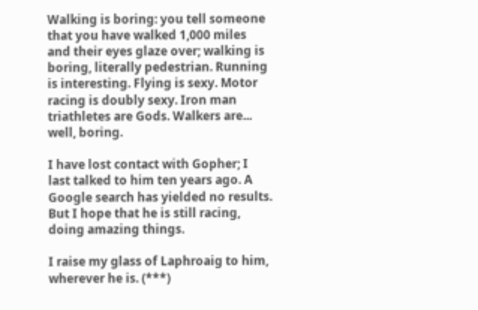Walking is boring: you tell someone that you have walked 1,000 miles and their eyes glaze over; walking is boring, literally pedestrian. Running is interesting. Flying is sexy. Motor racing is doubly sexy. Iron man triathletes are Gods. Walkers are... well, boring.

I have lost contact with Gopher; I last talked to him ten years ago. A Google search has yielded no results. But I hope that he is still racing, doing amazing things.

I raise my glass of Laphroaig to him, wherever he is. (***)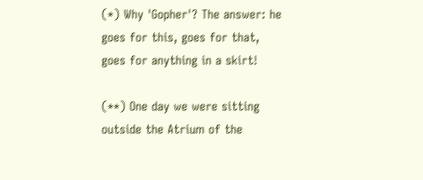(*) Why 'Gopher'? The answer: he goes for this, goes for that, goes for anything in a skirt!

(**) One day we were sitting outside the Atrium of the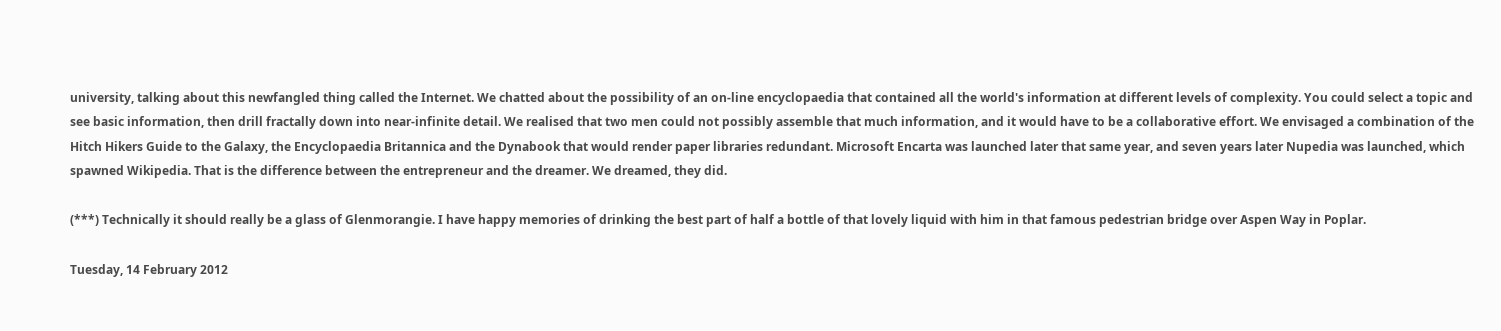university, talking about this newfangled thing called the Internet. We chatted about the possibility of an on-line encyclopaedia that contained all the world's information at different levels of complexity. You could select a topic and see basic information, then drill fractally down into near-infinite detail. We realised that two men could not possibly assemble that much information, and it would have to be a collaborative effort. We envisaged a combination of the Hitch Hikers Guide to the Galaxy, the Encyclopaedia Britannica and the Dynabook that would render paper libraries redundant. Microsoft Encarta was launched later that same year, and seven years later Nupedia was launched, which spawned Wikipedia. That is the difference between the entrepreneur and the dreamer. We dreamed, they did.

(***) Technically it should really be a glass of Glenmorangie. I have happy memories of drinking the best part of half a bottle of that lovely liquid with him in that famous pedestrian bridge over Aspen Way in Poplar.

Tuesday, 14 February 2012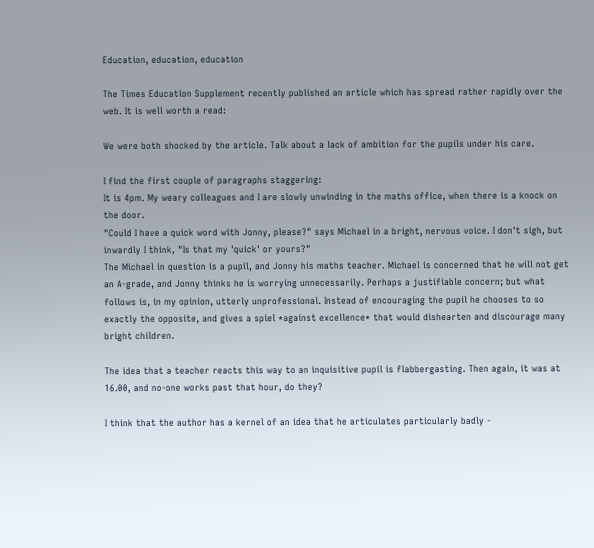Education, education, education

The Times Education Supplement recently published an article which has spread rather rapidly over the web. It is well worth a read:

We were both shocked by the article. Talk about a lack of ambition for the pupils under his care.

I find the first couple of paragraphs staggering:
It is 4pm. My weary colleagues and I are slowly unwinding in the maths office, when there is a knock on the door.
"Could I have a quick word with Jonny, please?" says Michael in a bright, nervous voice. I don't sigh, but inwardly I think, "Is that my 'quick' or yours?"
The Michael in question is a pupil, and Jonny his maths teacher. Michael is concerned that he will not get an A-grade, and Jonny thinks he is worrying unnecessarily. Perhaps a justifiable concern; but what follows is, in my opinion, utterly unprofessional. Instead of encouraging the pupil he chooses to so exactly the opposite, and gives a spiel *against excellence* that would dishearten and discourage many bright children.

The idea that a teacher reacts this way to an inquisitive pupil is flabbergasting. Then again, it was at 16.00, and no-one works past that hour, do they?

I think that the author has a kernel of an idea that he articulates particularly badly -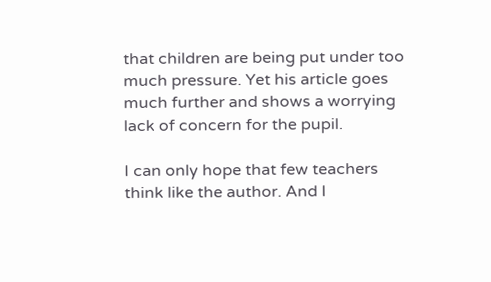that children are being put under too much pressure. Yet his article goes much further and shows a worrying lack of concern for the pupil.

I can only hope that few teachers think like the author. And I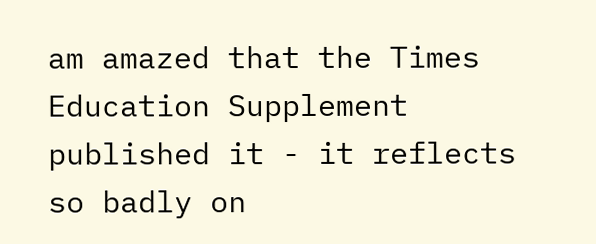am amazed that the Times Education Supplement published it - it reflects so badly on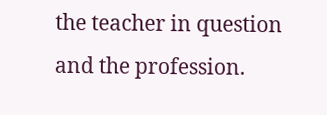the teacher in question and the profession.